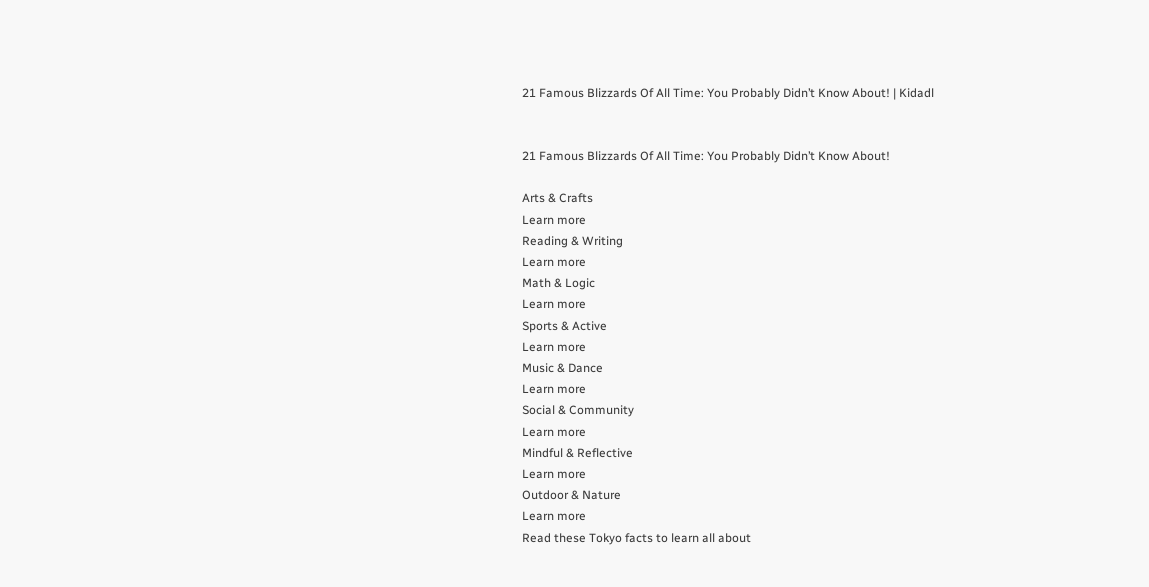21 Famous Blizzards Of All Time: You Probably Didn’t Know About! | Kidadl


21 Famous Blizzards Of All Time: You Probably Didn’t Know About!

Arts & Crafts
Learn more
Reading & Writing
Learn more
Math & Logic
Learn more
Sports & Active
Learn more
Music & Dance
Learn more
Social & Community
Learn more
Mindful & Reflective
Learn more
Outdoor & Nature
Learn more
Read these Tokyo facts to learn all about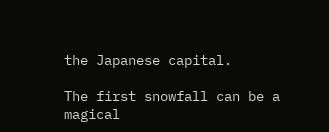the Japanese capital.

The first snowfall can be a magical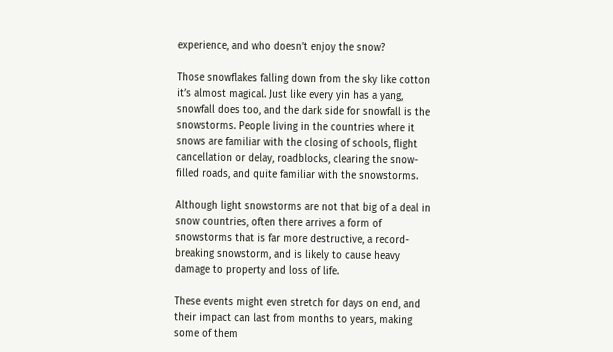experience, and who doesn’t enjoy the snow?

Those snowflakes falling down from the sky like cotton it’s almost magical. Just like every yin has a yang, snowfall does too, and the dark side for snowfall is the snowstorms. People living in the countries where it snows are familiar with the closing of schools, flight cancellation or delay, roadblocks, clearing the snow-filled roads, and quite familiar with the snowstorms.

Although light snowstorms are not that big of a deal in snow countries, often there arrives a form of snowstorms that is far more destructive, a record-breaking snowstorm, and is likely to cause heavy damage to property and loss of life.

These events might even stretch for days on end, and their impact can last from months to years, making some of them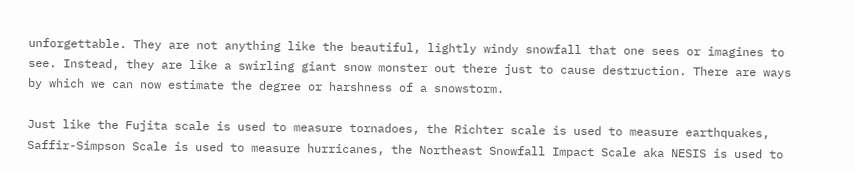unforgettable. They are not anything like the beautiful, lightly windy snowfall that one sees or imagines to see. Instead, they are like a swirling giant snow monster out there just to cause destruction. There are ways by which we can now estimate the degree or harshness of a snowstorm.

Just like the Fujita scale is used to measure tornadoes, the Richter scale is used to measure earthquakes, Saffir-Simpson Scale is used to measure hurricanes, the Northeast Snowfall Impact Scale aka NESIS is used to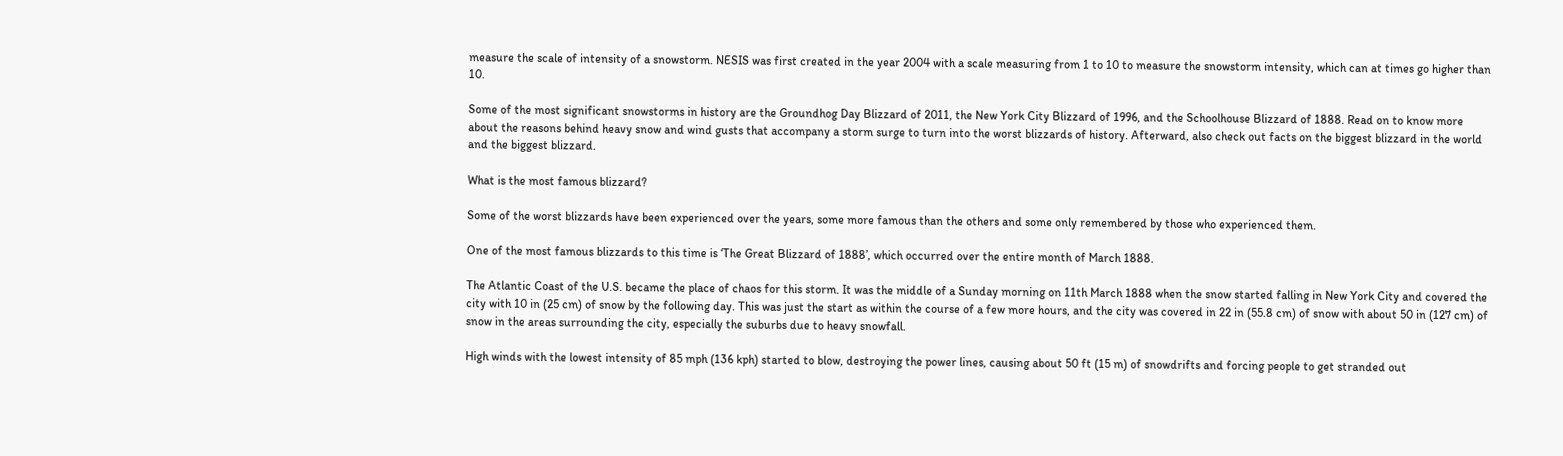measure the scale of intensity of a snowstorm. NESIS was first created in the year 2004 with a scale measuring from 1 to 10 to measure the snowstorm intensity, which can at times go higher than 10.

Some of the most significant snowstorms in history are the Groundhog Day Blizzard of 2011, the New York City Blizzard of 1996, and the Schoolhouse Blizzard of 1888. Read on to know more about the reasons behind heavy snow and wind gusts that accompany a storm surge to turn into the worst blizzards of history. Afterward, also check out facts on the biggest blizzard in the world and the biggest blizzard.

What is the most famous blizzard?

Some of the worst blizzards have been experienced over the years, some more famous than the others and some only remembered by those who experienced them.

One of the most famous blizzards to this time is ‘The Great Blizzard of 1888’, which occurred over the entire month of March 1888.

The Atlantic Coast of the U.S. became the place of chaos for this storm. It was the middle of a Sunday morning on 11th March 1888 when the snow started falling in New York City and covered the city with 10 in (25 cm) of snow by the following day. This was just the start as within the course of a few more hours, and the city was covered in 22 in (55.8 cm) of snow with about 50 in (127 cm) of snow in the areas surrounding the city, especially the suburbs due to heavy snowfall.

High winds with the lowest intensity of 85 mph (136 kph) started to blow, destroying the power lines, causing about 50 ft (15 m) of snowdrifts and forcing people to get stranded out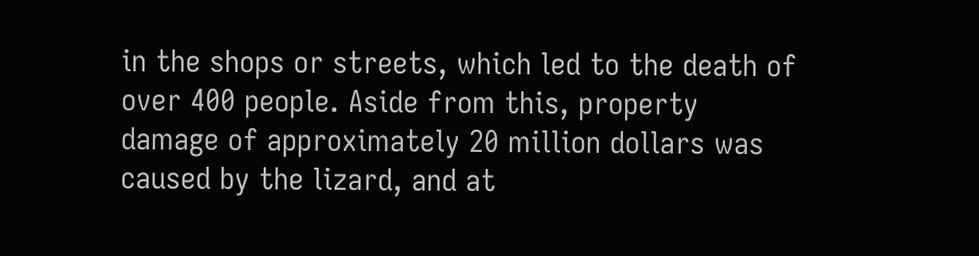in the shops or streets, which led to the death of over 400 people. Aside from this, property damage of approximately 20 million dollars was caused by the lizard, and at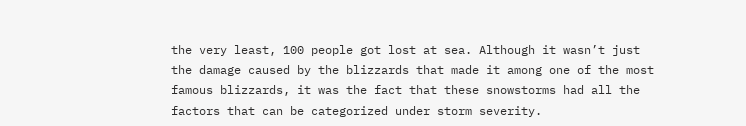the very least, 100 people got lost at sea. Although it wasn’t just the damage caused by the blizzards that made it among one of the most famous blizzards, it was the fact that these snowstorms had all the factors that can be categorized under storm severity.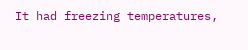It had freezing temperatures,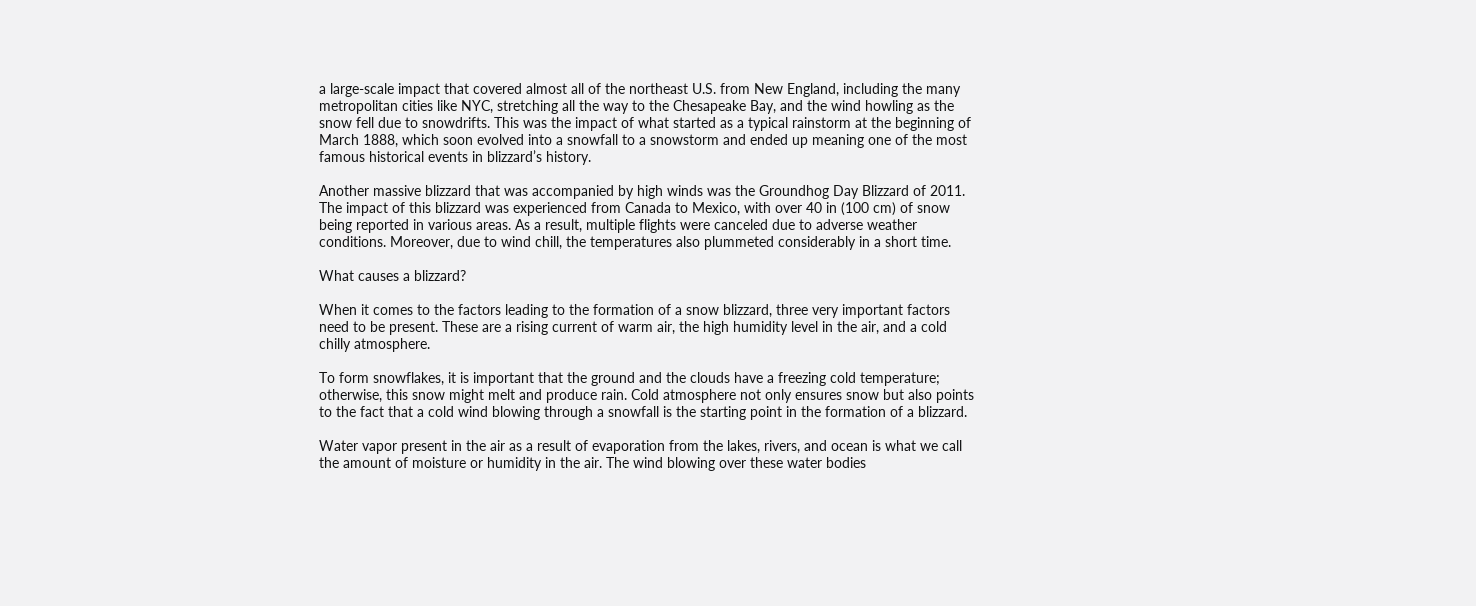a large-scale impact that covered almost all of the northeast U.S. from New England, including the many metropolitan cities like NYC, stretching all the way to the Chesapeake Bay, and the wind howling as the snow fell due to snowdrifts. This was the impact of what started as a typical rainstorm at the beginning of March 1888, which soon evolved into a snowfall to a snowstorm and ended up meaning one of the most famous historical events in blizzard’s history.

Another massive blizzard that was accompanied by high winds was the Groundhog Day Blizzard of 2011. The impact of this blizzard was experienced from Canada to Mexico, with over 40 in (100 cm) of snow being reported in various areas. As a result, multiple flights were canceled due to adverse weather conditions. Moreover, due to wind chill, the temperatures also plummeted considerably in a short time.

What causes a blizzard?

When it comes to the factors leading to the formation of a snow blizzard, three very important factors need to be present. These are a rising current of warm air, the high humidity level in the air, and a cold chilly atmosphere.

To form snowflakes, it is important that the ground and the clouds have a freezing cold temperature; otherwise, this snow might melt and produce rain. Cold atmosphere not only ensures snow but also points to the fact that a cold wind blowing through a snowfall is the starting point in the formation of a blizzard.

Water vapor present in the air as a result of evaporation from the lakes, rivers, and ocean is what we call the amount of moisture or humidity in the air. The wind blowing over these water bodies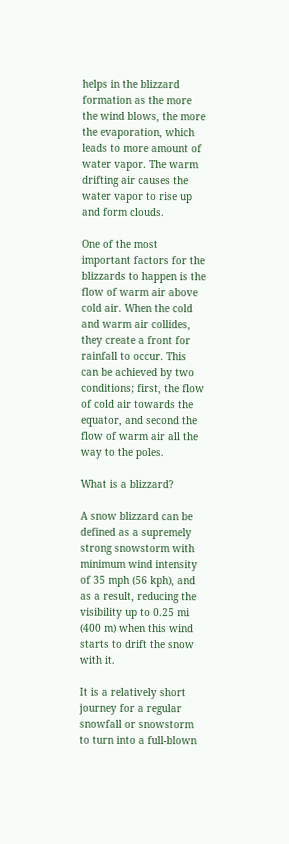helps in the blizzard formation as the more the wind blows, the more the evaporation, which leads to more amount of water vapor. The warm drifting air causes the water vapor to rise up and form clouds.

One of the most important factors for the blizzards to happen is the flow of warm air above cold air. When the cold and warm air collides, they create a front for rainfall to occur. This can be achieved by two conditions; first, the flow of cold air towards the equator, and second the flow of warm air all the way to the poles.

What is a blizzard?

A snow blizzard can be defined as a supremely strong snowstorm with minimum wind intensity of 35 mph (56 kph), and as a result, reducing the visibility up to 0.25 mi (400 m) when this wind starts to drift the snow with it.

It is a relatively short journey for a regular snowfall or snowstorm to turn into a full-blown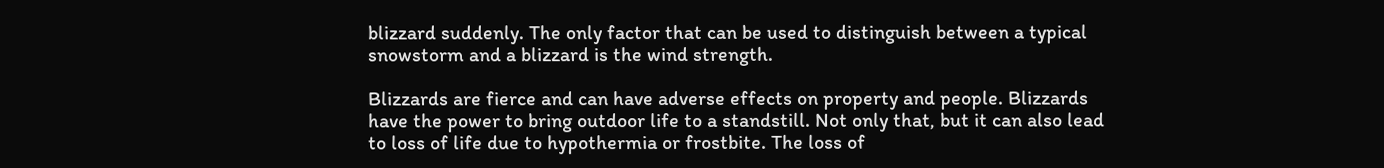blizzard suddenly. The only factor that can be used to distinguish between a typical snowstorm and a blizzard is the wind strength.

Blizzards are fierce and can have adverse effects on property and people. Blizzards have the power to bring outdoor life to a standstill. Not only that, but it can also lead to loss of life due to hypothermia or frostbite. The loss of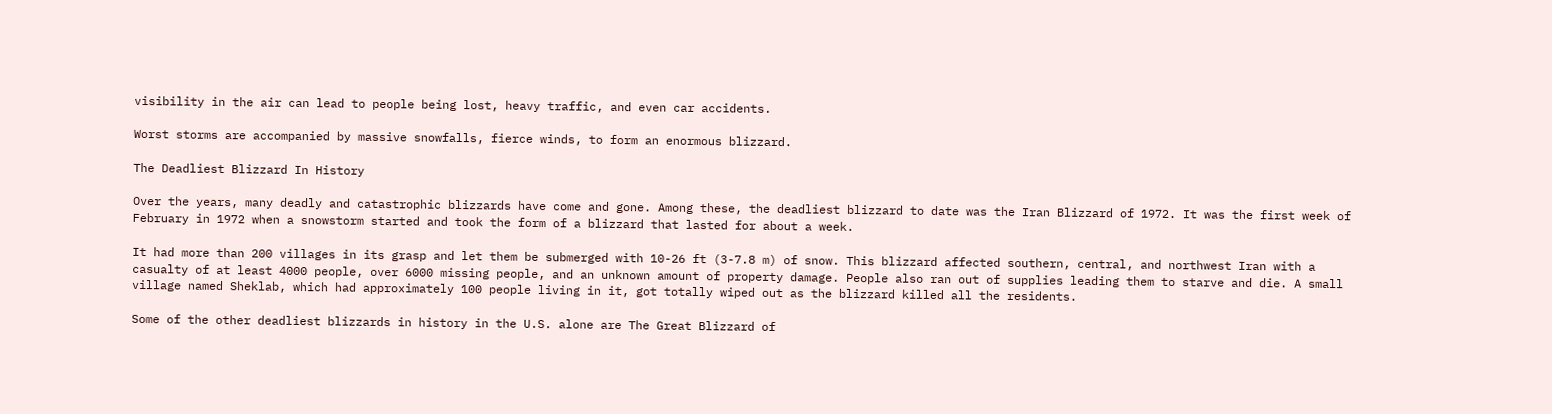visibility in the air can lead to people being lost, heavy traffic, and even car accidents.

Worst storms are accompanied by massive snowfalls, fierce winds, to form an enormous blizzard.

The Deadliest Blizzard In History

Over the years, many deadly and catastrophic blizzards have come and gone. Among these, the deadliest blizzard to date was the Iran Blizzard of 1972. It was the first week of February in 1972 when a snowstorm started and took the form of a blizzard that lasted for about a week.

It had more than 200 villages in its grasp and let them be submerged with 10-26 ft (3-7.8 m) of snow. This blizzard affected southern, central, and northwest Iran with a casualty of at least 4000 people, over 6000 missing people, and an unknown amount of property damage. People also ran out of supplies leading them to starve and die. A small village named Sheklab, which had approximately 100 people living in it, got totally wiped out as the blizzard killed all the residents.

Some of the other deadliest blizzards in history in the U.S. alone are The Great Blizzard of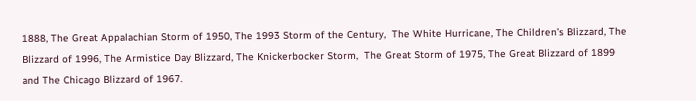1888, The Great Appalachian Storm of 1950, The 1993 Storm of the Century,  The White Hurricane, The Children’s Blizzard, The Blizzard of 1996, The Armistice Day Blizzard, The Knickerbocker Storm,  The Great Storm of 1975, The Great Blizzard of 1899 and The Chicago Blizzard of 1967.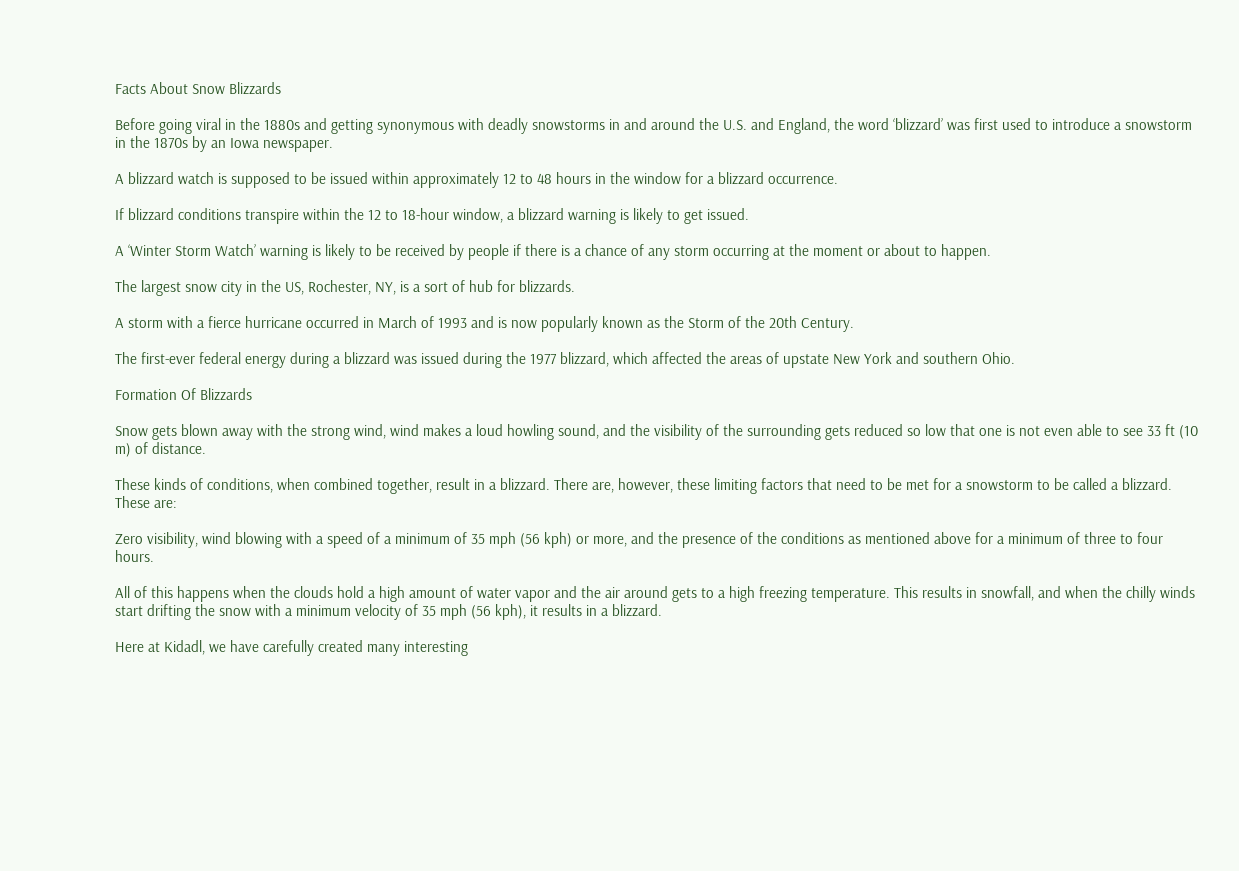Facts About Snow Blizzards

Before going viral in the 1880s and getting synonymous with deadly snowstorms in and around the U.S. and England, the word ‘blizzard’ was first used to introduce a snowstorm in the 1870s by an Iowa newspaper.

A blizzard watch is supposed to be issued within approximately 12 to 48 hours in the window for a blizzard occurrence.

If blizzard conditions transpire within the 12 to 18-hour window, a blizzard warning is likely to get issued.

A ‘Winter Storm Watch’ warning is likely to be received by people if there is a chance of any storm occurring at the moment or about to happen.

The largest snow city in the US, Rochester, NY, is a sort of hub for blizzards.

A storm with a fierce hurricane occurred in March of 1993 and is now popularly known as the Storm of the 20th Century.

The first-ever federal energy during a blizzard was issued during the 1977 blizzard, which affected the areas of upstate New York and southern Ohio.

Formation Of Blizzards

Snow gets blown away with the strong wind, wind makes a loud howling sound, and the visibility of the surrounding gets reduced so low that one is not even able to see 33 ft (10 m) of distance.

These kinds of conditions, when combined together, result in a blizzard. There are, however, these limiting factors that need to be met for a snowstorm to be called a blizzard. These are:

Zero visibility, wind blowing with a speed of a minimum of 35 mph (56 kph) or more, and the presence of the conditions as mentioned above for a minimum of three to four hours.

All of this happens when the clouds hold a high amount of water vapor and the air around gets to a high freezing temperature. This results in snowfall, and when the chilly winds start drifting the snow with a minimum velocity of 35 mph (56 kph), it results in a blizzard.

Here at Kidadl, we have carefully created many interesting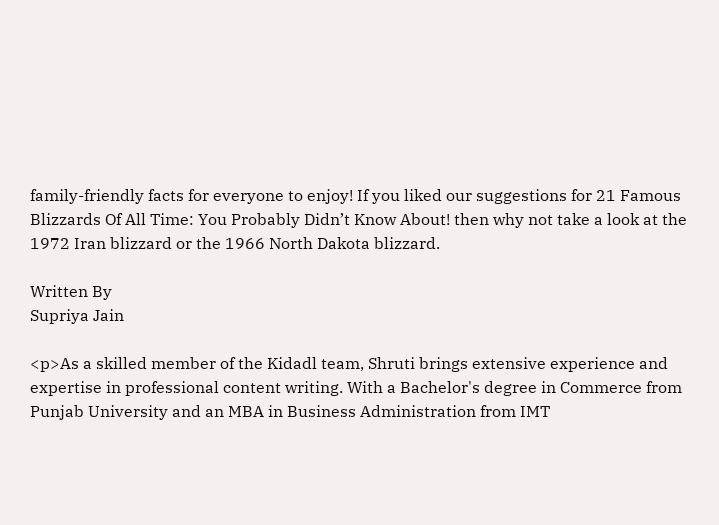family-friendly facts for everyone to enjoy! If you liked our suggestions for 21 Famous Blizzards Of All Time: You Probably Didn’t Know About! then why not take a look at the 1972 Iran blizzard or the 1966 North Dakota blizzard.

Written By
Supriya Jain

<p>As a skilled member of the Kidadl team, Shruti brings extensive experience and expertise in professional content writing. With a Bachelor's degree in Commerce from Punjab University and an MBA in Business Administration from IMT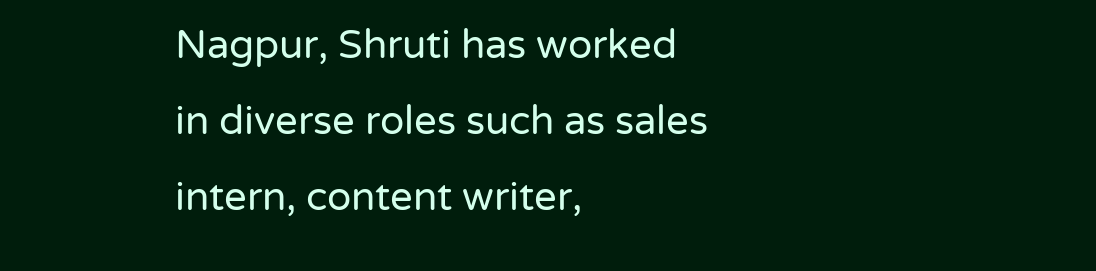Nagpur, Shruti has worked in diverse roles such as sales intern, content writer,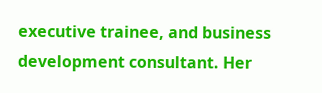executive trainee, and business development consultant. Her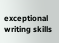exceptional writing skills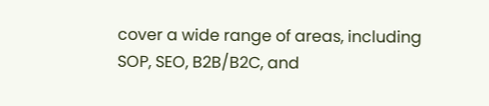cover a wide range of areas, including SOP, SEO, B2B/B2C, and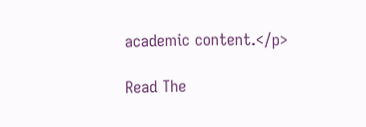academic content.</p>

Read The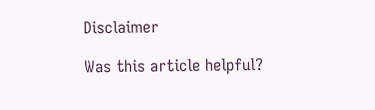Disclaimer

Was this article helpful?